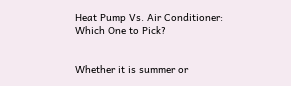Heat Pump Vs. Air Conditioner: Which One to Pick?


Whether it is summer or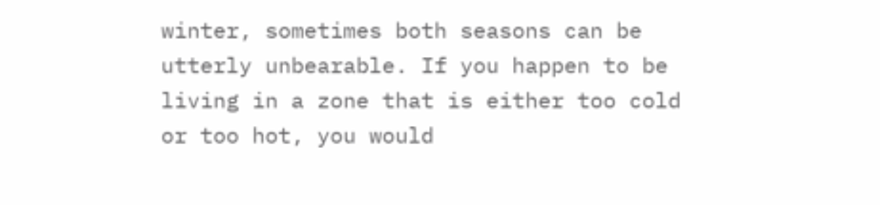winter, sometimes both seasons can be utterly unbearable. If you happen to be living in a zone that is either too cold or too hot, you would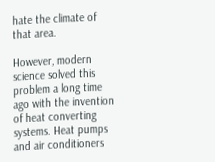hate the climate of that area.

However, modern science solved this problem a long time ago with the invention of heat converting systems. Heat pumps and air conditioners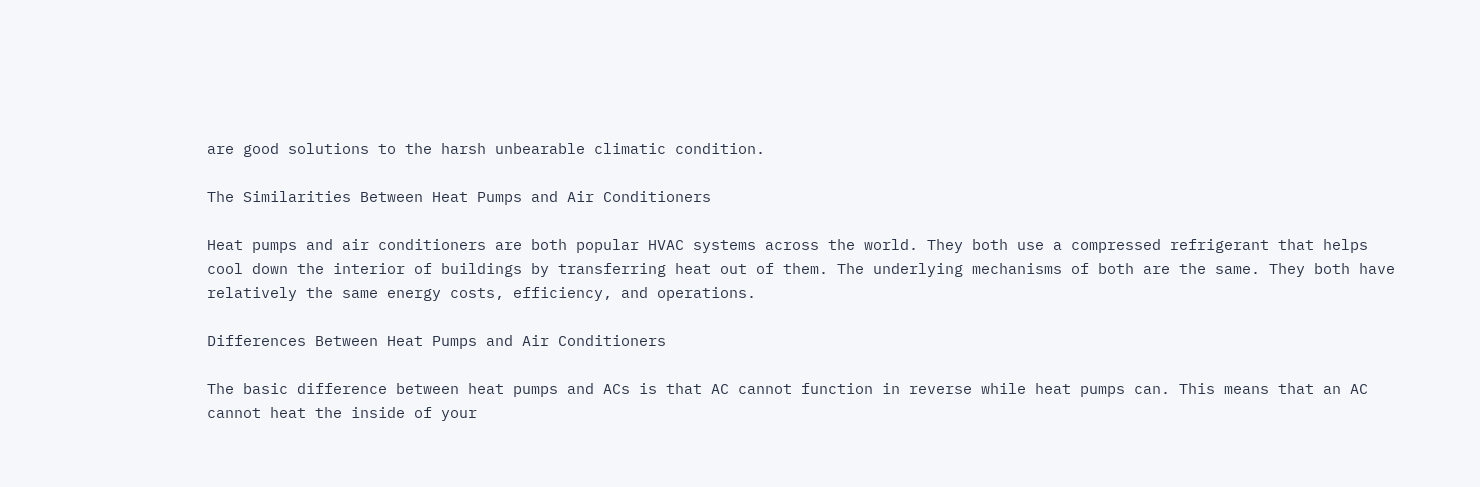are good solutions to the harsh unbearable climatic condition.

The Similarities Between Heat Pumps and Air Conditioners

Heat pumps and air conditioners are both popular HVAC systems across the world. They both use a compressed refrigerant that helps cool down the interior of buildings by transferring heat out of them. The underlying mechanisms of both are the same. They both have relatively the same energy costs, efficiency, and operations.

Differences Between Heat Pumps and Air Conditioners

The basic difference between heat pumps and ACs is that AC cannot function in reverse while heat pumps can. This means that an AC cannot heat the inside of your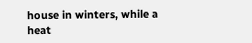house in winters, while a heat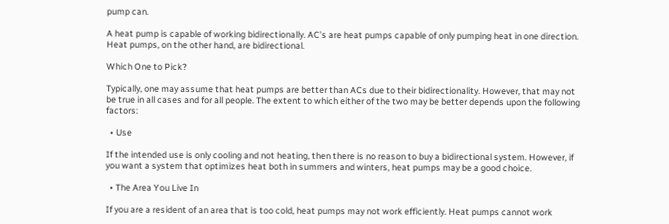pump can.

A heat pump is capable of working bidirectionally. AC’s are heat pumps capable of only pumping heat in one direction. Heat pumps, on the other hand, are bidirectional.

Which One to Pick?

Typically, one may assume that heat pumps are better than ACs due to their bidirectionality. However, that may not be true in all cases and for all people. The extent to which either of the two may be better depends upon the following factors:

  • Use

If the intended use is only cooling and not heating, then there is no reason to buy a bidirectional system. However, if you want a system that optimizes heat both in summers and winters, heat pumps may be a good choice.

  • The Area You Live In

If you are a resident of an area that is too cold, heat pumps may not work efficiently. Heat pumps cannot work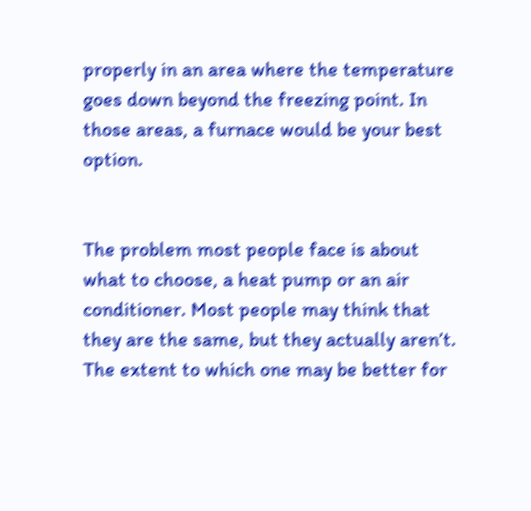properly in an area where the temperature goes down beyond the freezing point. In those areas, a furnace would be your best option.


The problem most people face is about what to choose, a heat pump or an air conditioner. Most people may think that they are the same, but they actually aren’t. The extent to which one may be better for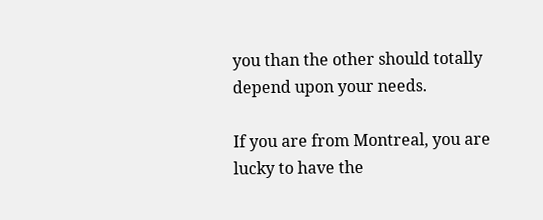you than the other should totally depend upon your needs.

If you are from Montreal, you are lucky to have the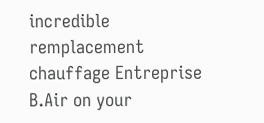incredible remplacement chauffage Entreprise B.Air on your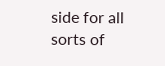side for all sorts of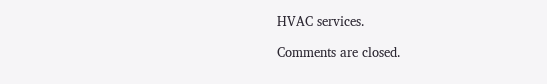HVAC services.

Comments are closed.